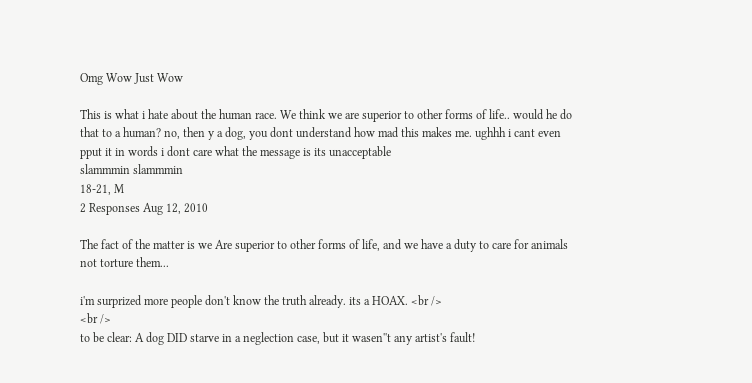Omg Wow Just Wow

This is what i hate about the human race. We think we are superior to other forms of life.. would he do that to a human? no, then y a dog, you dont understand how mad this makes me. ughhh i cant even pput it in words i dont care what the message is its unacceptable
slammmin slammmin
18-21, M
2 Responses Aug 12, 2010

The fact of the matter is we Are superior to other forms of life, and we have a duty to care for animals not torture them...

i'm surprized more people don't know the truth already. its a HOAX. <br />
<br />
to be clear: A dog DID starve in a neglection case, but it wasen''t any artist's fault!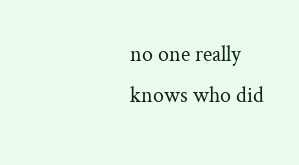no one really knows who did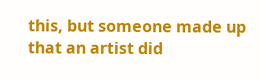this, but someone made up that an artist did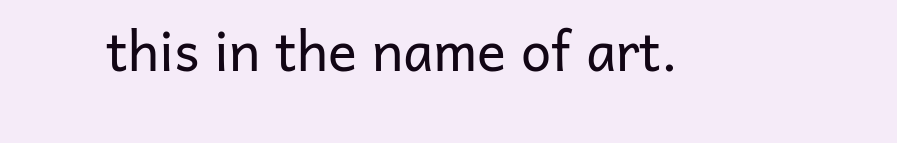this in the name of art.